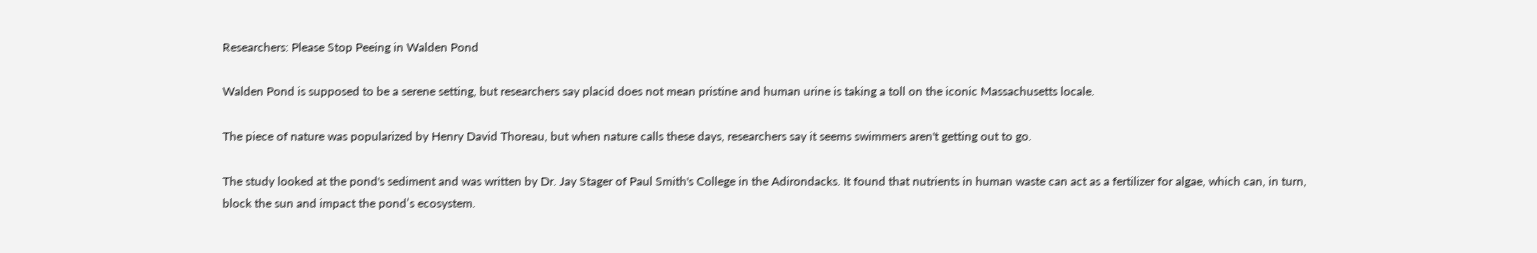Researchers: Please Stop Peeing in Walden Pond

Walden Pond is supposed to be a serene setting, but researchers say placid does not mean pristine and human urine is taking a toll on the iconic Massachusetts locale.

The piece of nature was popularized by Henry David Thoreau, but when nature calls these days, researchers say it seems swimmers aren't getting out to go.

The study looked at the pond's sediment and was written by Dr. Jay Stager of Paul Smith's College in the Adirondacks. It found that nutrients in human waste can act as a fertilizer for algae, which can, in turn, block the sun and impact the pond’s ecosystem.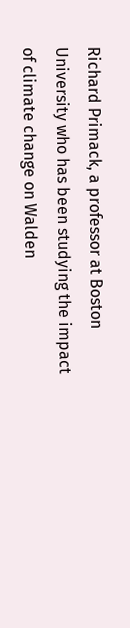Richard Primack, a professor at Boston University who has been studying the impact of climate change on Walden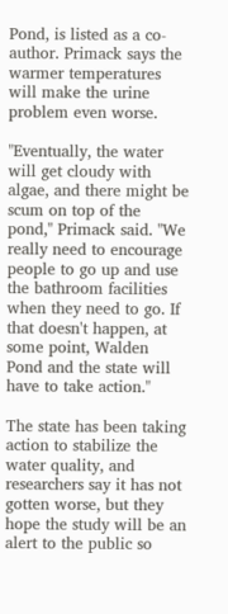Pond, is listed as a co-author. Primack says the warmer temperatures will make the urine problem even worse.

"Eventually, the water will get cloudy with algae, and there might be scum on top of the pond," Primack said. "We really need to encourage people to go up and use the bathroom facilities when they need to go. If that doesn't happen, at some point, Walden Pond and the state will have to take action."

The state has been taking action to stabilize the water quality, and researchers say it has not gotten worse, but they hope the study will be an alert to the public so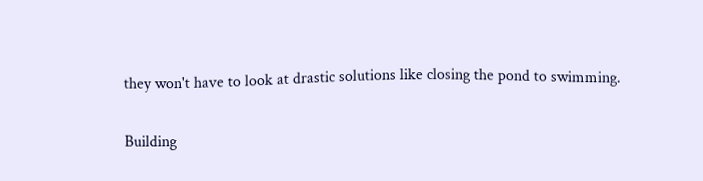they won't have to look at drastic solutions like closing the pond to swimming.

Building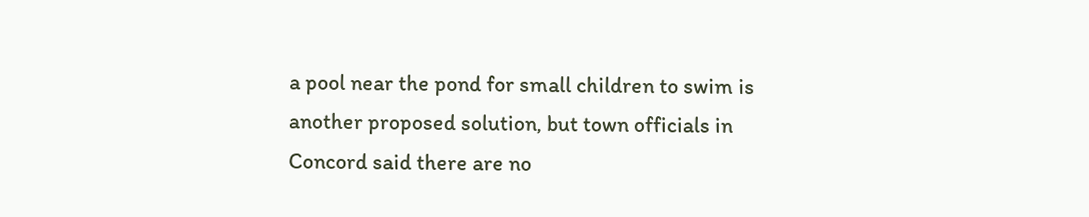a pool near the pond for small children to swim is another proposed solution, but town officials in Concord said there are no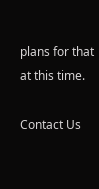plans for that at this time.

Contact Us